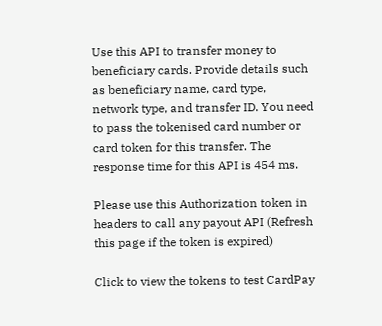Use this API to transfer money to beneficiary cards. Provide details such as beneficiary name, card type, network type, and transfer ID. You need to pass the tokenised card number or card token for this transfer. The response time for this API is 454 ms.

Please use this Authorization token in headers to call any payout API (Refresh this page if the token is expired)

Click to view the tokens to test CardPay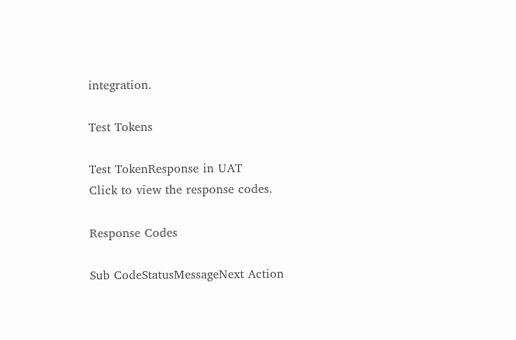integration.

Test Tokens

Test TokenResponse in UAT
Click to view the response codes.

Response Codes

Sub CodeStatusMessageNext Action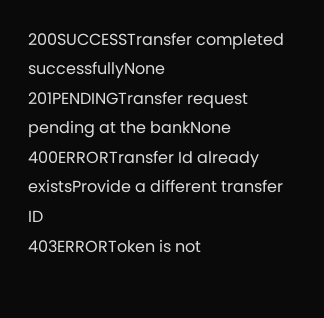200SUCCESSTransfer completed successfullyNone
201PENDINGTransfer request pending at the bankNone
400ERRORTransfer Id already existsProvide a different transfer ID
403ERRORToken is not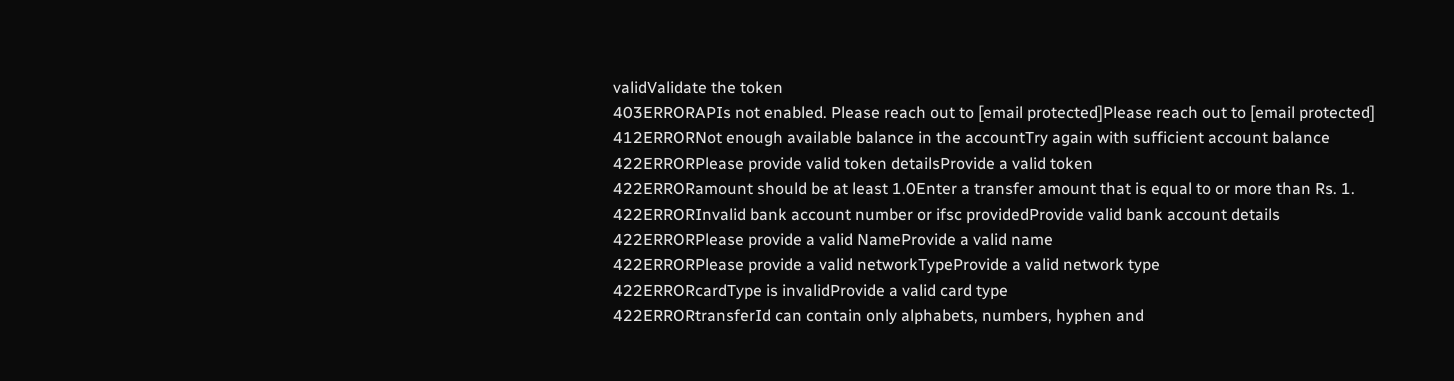validValidate the token
403ERRORAPIs not enabled. Please reach out to [email protected]Please reach out to [email protected]
412ERRORNot enough available balance in the accountTry again with sufficient account balance
422ERRORPlease provide valid token detailsProvide a valid token
422ERRORamount should be at least 1.0Enter a transfer amount that is equal to or more than Rs. 1.
422ERRORInvalid bank account number or ifsc providedProvide valid bank account details
422ERRORPlease provide a valid NameProvide a valid name
422ERRORPlease provide a valid networkTypeProvide a valid network type
422ERRORcardType is invalidProvide a valid card type
422ERRORtransferId can contain only alphabets, numbers, hyphen and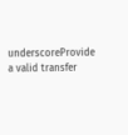underscoreProvide a valid transfer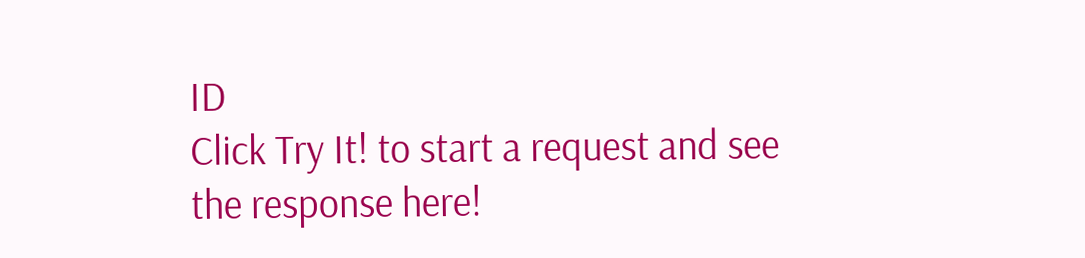ID
Click Try It! to start a request and see the response here!